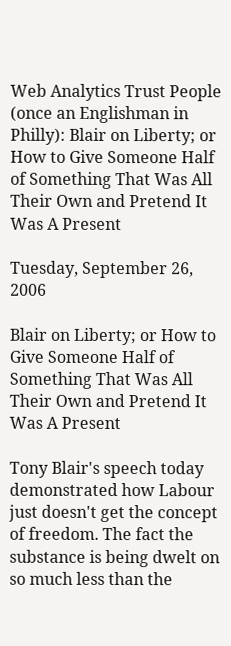Web Analytics Trust People (once an Englishman in Philly): Blair on Liberty; or How to Give Someone Half of Something That Was All Their Own and Pretend It Was A Present

Tuesday, September 26, 2006

Blair on Liberty; or How to Give Someone Half of Something That Was All Their Own and Pretend It Was A Present

Tony Blair's speech today demonstrated how Labour just doesn't get the concept of freedom. The fact the substance is being dwelt on so much less than the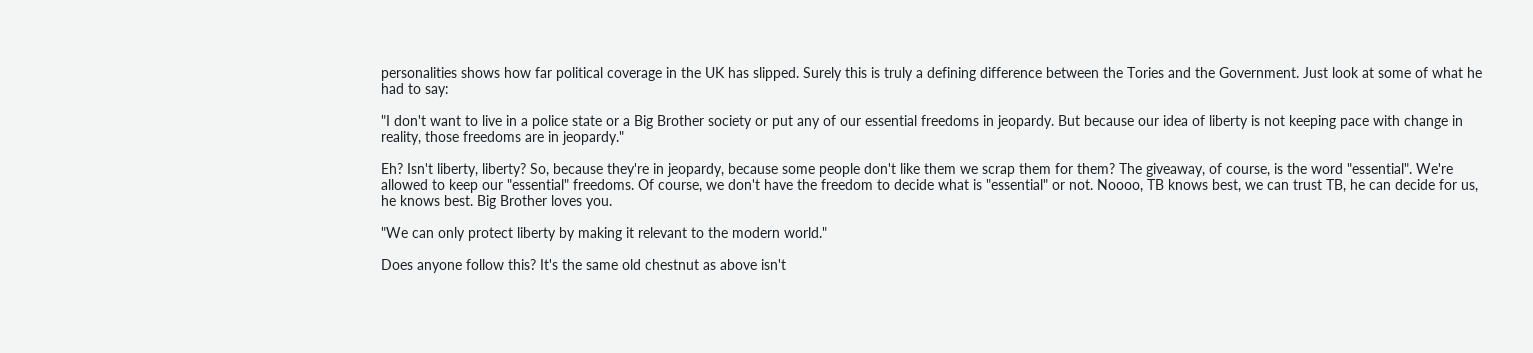personalities shows how far political coverage in the UK has slipped. Surely this is truly a defining difference between the Tories and the Government. Just look at some of what he had to say:

"I don't want to live in a police state or a Big Brother society or put any of our essential freedoms in jeopardy. But because our idea of liberty is not keeping pace with change in reality, those freedoms are in jeopardy."

Eh? Isn't liberty, liberty? So, because they're in jeopardy, because some people don't like them we scrap them for them? The giveaway, of course, is the word "essential". We're allowed to keep our "essential" freedoms. Of course, we don't have the freedom to decide what is "essential" or not. Noooo, TB knows best, we can trust TB, he can decide for us, he knows best. Big Brother loves you.

"We can only protect liberty by making it relevant to the modern world."

Does anyone follow this? It's the same old chestnut as above isn't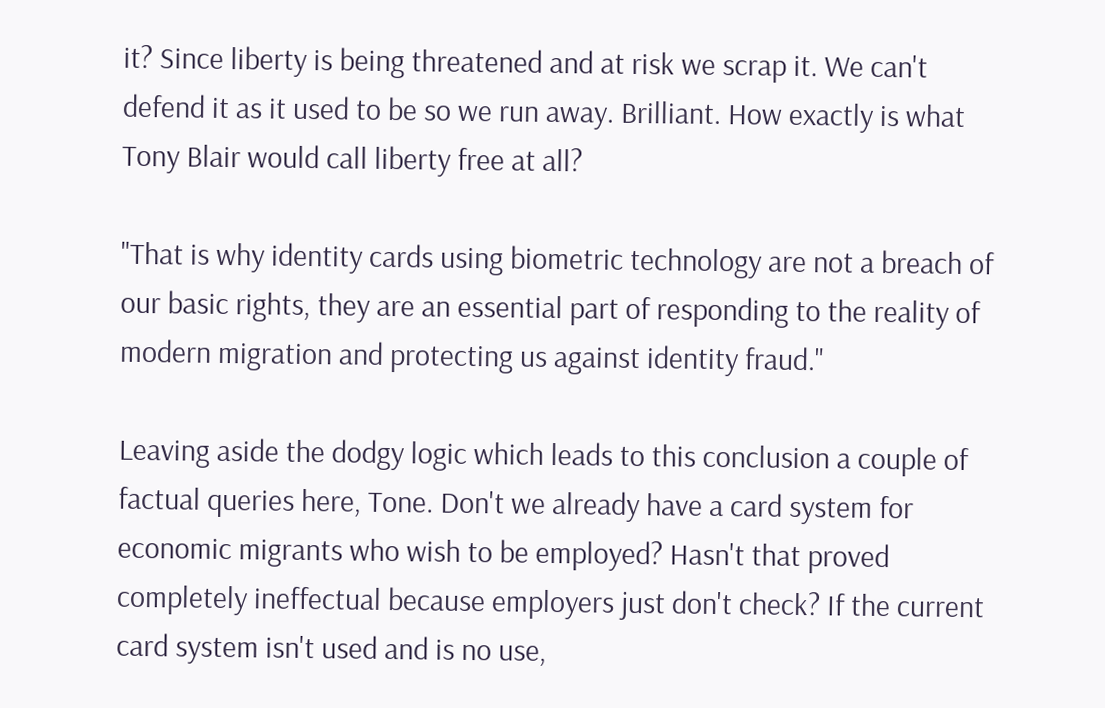it? Since liberty is being threatened and at risk we scrap it. We can't defend it as it used to be so we run away. Brilliant. How exactly is what Tony Blair would call liberty free at all?

"That is why identity cards using biometric technology are not a breach of our basic rights, they are an essential part of responding to the reality of modern migration and protecting us against identity fraud."

Leaving aside the dodgy logic which leads to this conclusion a couple of factual queries here, Tone. Don't we already have a card system for economic migrants who wish to be employed? Hasn't that proved completely ineffectual because employers just don't check? If the current card system isn't used and is no use,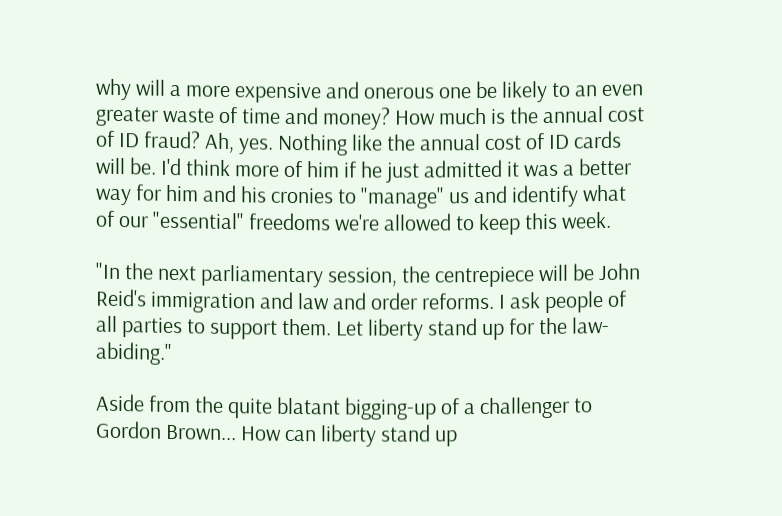why will a more expensive and onerous one be likely to an even greater waste of time and money? How much is the annual cost of ID fraud? Ah, yes. Nothing like the annual cost of ID cards will be. I'd think more of him if he just admitted it was a better way for him and his cronies to "manage" us and identify what of our "essential" freedoms we're allowed to keep this week.

"In the next parliamentary session, the centrepiece will be John Reid's immigration and law and order reforms. I ask people of all parties to support them. Let liberty stand up for the law-abiding."

Aside from the quite blatant bigging-up of a challenger to Gordon Brown... How can liberty stand up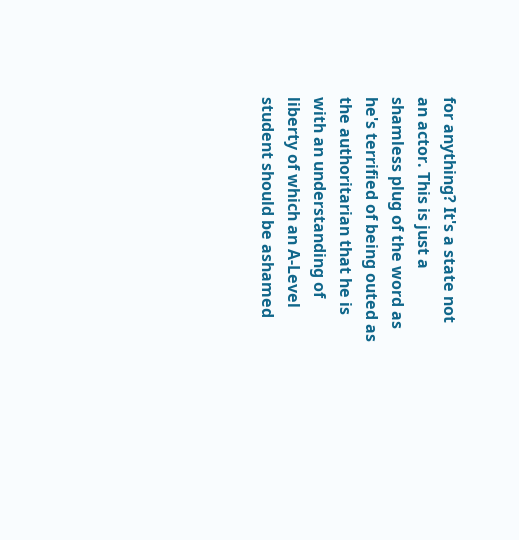for anything? It's a state not an actor. This is just a shamless plug of the word as he's terrified of being outed as the authoritarian that he is with an understanding of liberty of which an A-Level student should be ashamed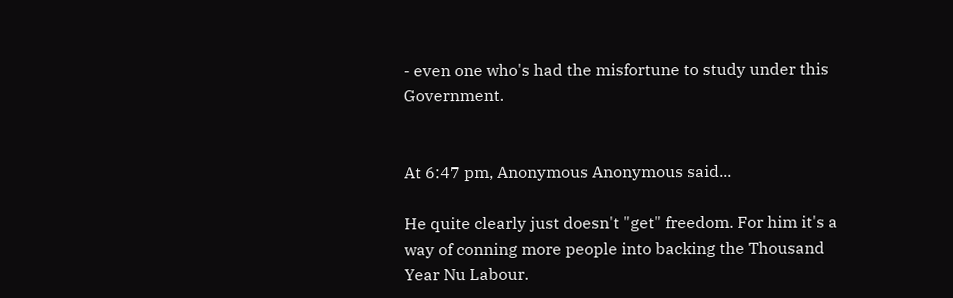- even one who's had the misfortune to study under this Government.


At 6:47 pm, Anonymous Anonymous said...

He quite clearly just doesn't "get" freedom. For him it's a way of conning more people into backing the Thousand Year Nu Labour.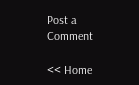Post a Comment

<< Home